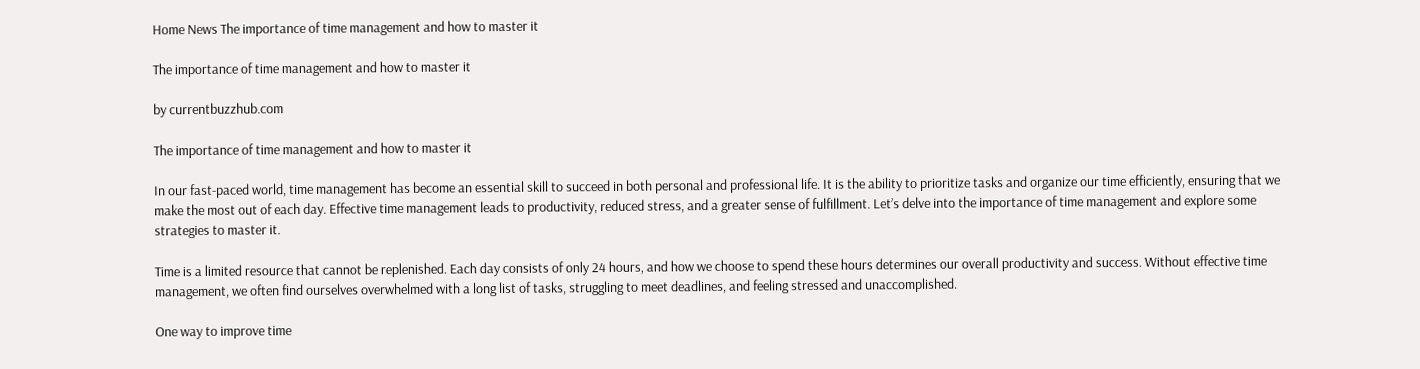Home News The importance of time management and how to master it

The importance of time management and how to master it

by currentbuzzhub.com

The importance of time management and how to master it

In our fast-paced world, time management has become an essential skill to succeed in both personal and professional life. It is the ability to prioritize tasks and organize our time efficiently, ensuring that we make the most out of each day. Effective time management leads to productivity, reduced stress, and a greater sense of fulfillment. Let’s delve into the importance of time management and explore some strategies to master it.

Time is a limited resource that cannot be replenished. Each day consists of only 24 hours, and how we choose to spend these hours determines our overall productivity and success. Without effective time management, we often find ourselves overwhelmed with a long list of tasks, struggling to meet deadlines, and feeling stressed and unaccomplished.

One way to improve time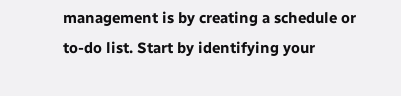management is by creating a schedule or to-do list. Start by identifying your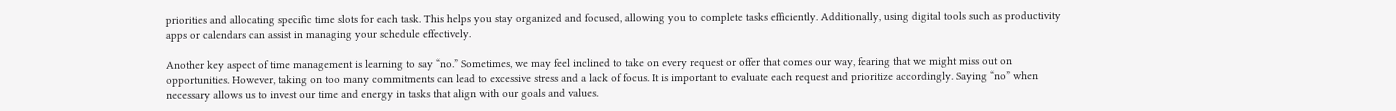priorities and allocating specific time slots for each task. This helps you stay organized and focused, allowing you to complete tasks efficiently. Additionally, using digital tools such as productivity apps or calendars can assist in managing your schedule effectively.

Another key aspect of time management is learning to say “no.” Sometimes, we may feel inclined to take on every request or offer that comes our way, fearing that we might miss out on opportunities. However, taking on too many commitments can lead to excessive stress and a lack of focus. It is important to evaluate each request and prioritize accordingly. Saying “no” when necessary allows us to invest our time and energy in tasks that align with our goals and values.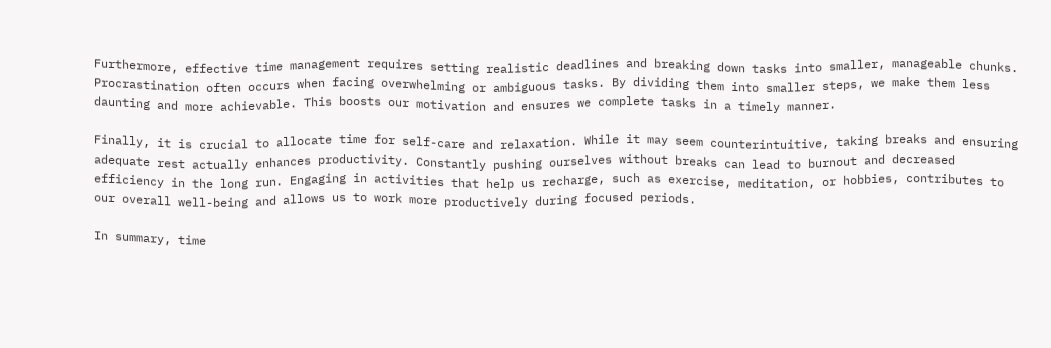Furthermore, effective time management requires setting realistic deadlines and breaking down tasks into smaller, manageable chunks. Procrastination often occurs when facing overwhelming or ambiguous tasks. By dividing them into smaller steps, we make them less daunting and more achievable. This boosts our motivation and ensures we complete tasks in a timely manner.

Finally, it is crucial to allocate time for self-care and relaxation. While it may seem counterintuitive, taking breaks and ensuring adequate rest actually enhances productivity. Constantly pushing ourselves without breaks can lead to burnout and decreased efficiency in the long run. Engaging in activities that help us recharge, such as exercise, meditation, or hobbies, contributes to our overall well-being and allows us to work more productively during focused periods.

In summary, time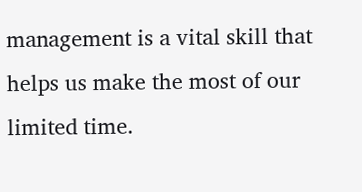management is a vital skill that helps us make the most of our limited time.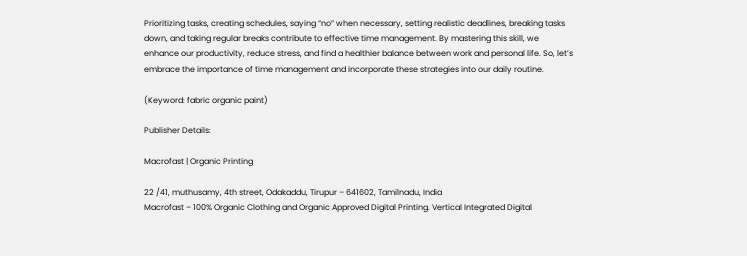Prioritizing tasks, creating schedules, saying “no” when necessary, setting realistic deadlines, breaking tasks down, and taking regular breaks contribute to effective time management. By mastering this skill, we enhance our productivity, reduce stress, and find a healthier balance between work and personal life. So, let’s embrace the importance of time management and incorporate these strategies into our daily routine.

(Keyword: fabric organic paint)

Publisher Details:

Macrofast | Organic Printing

22 /41, muthusamy, 4th street, Odakaddu, Tirupur – 641602, Tamilnadu, India
Macrofast – 100% Organic Clothing and Organic Approved Digital Printing. Vertical Integrated Digital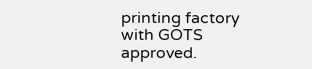printing factory with GOTS approved.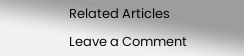Related Articles

Leave a Comment